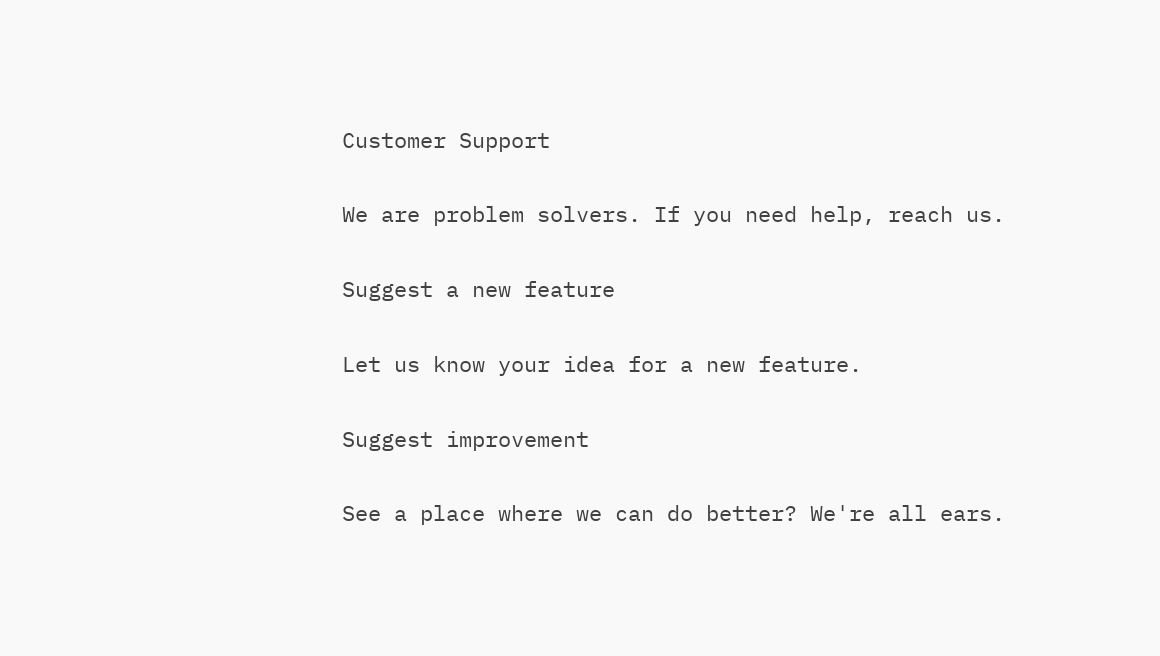Customer Support

We are problem solvers. If you need help, reach us.

Suggest a new feature

Let us know your idea for a new feature.

Suggest improvement

See a place where we can do better? We're all ears.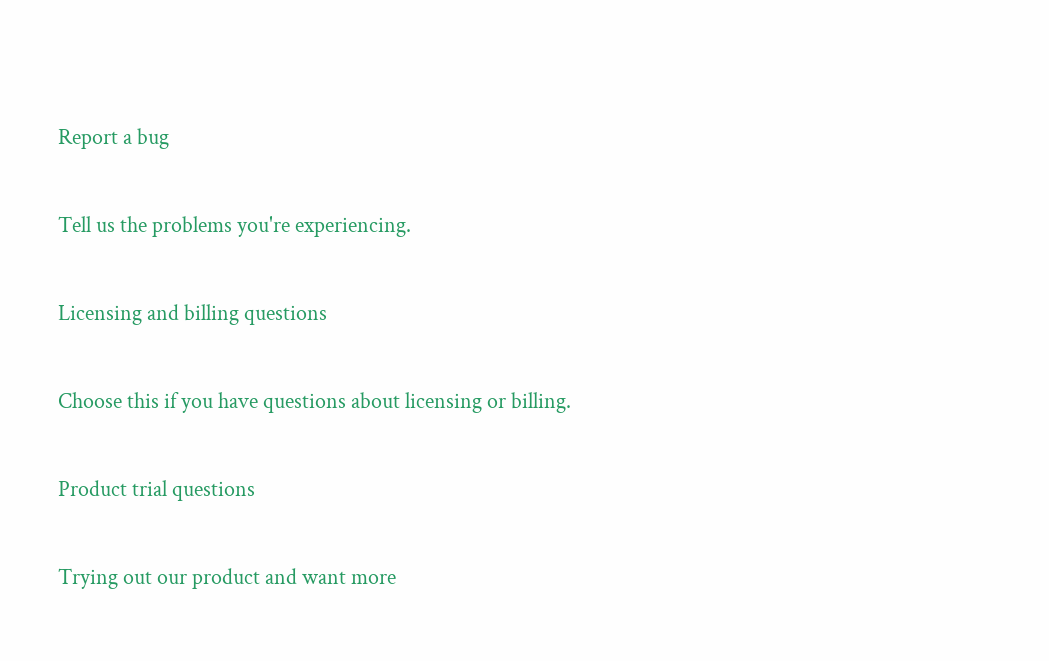Report a bug

Tell us the problems you're experiencing.

Licensing and billing questions

Choose this if you have questions about licensing or billing.

Product trial questions

Trying out our product and want more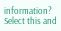information? Select this and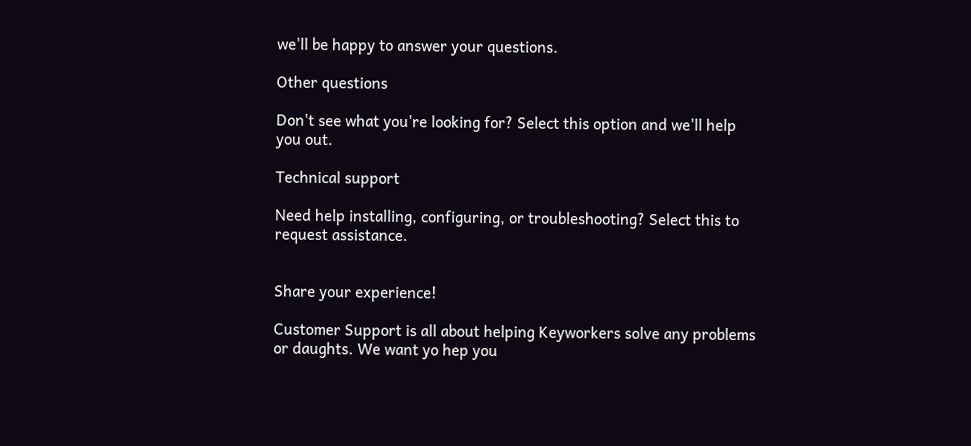we'll be happy to answer your questions.

Other questions

Don't see what you're looking for? Select this option and we'll help you out.

Technical support

Need help installing, configuring, or troubleshooting? Select this to request assistance.


Share your experience!

Customer Support is all about helping Keyworkers solve any problems or daughts. We want yo hep you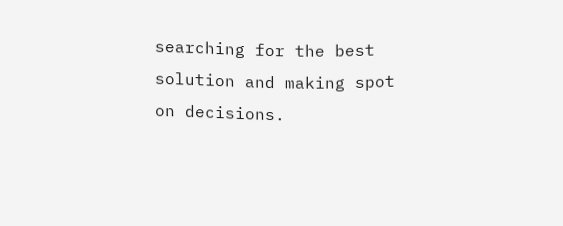searching for the best solution and making spot on decisions.